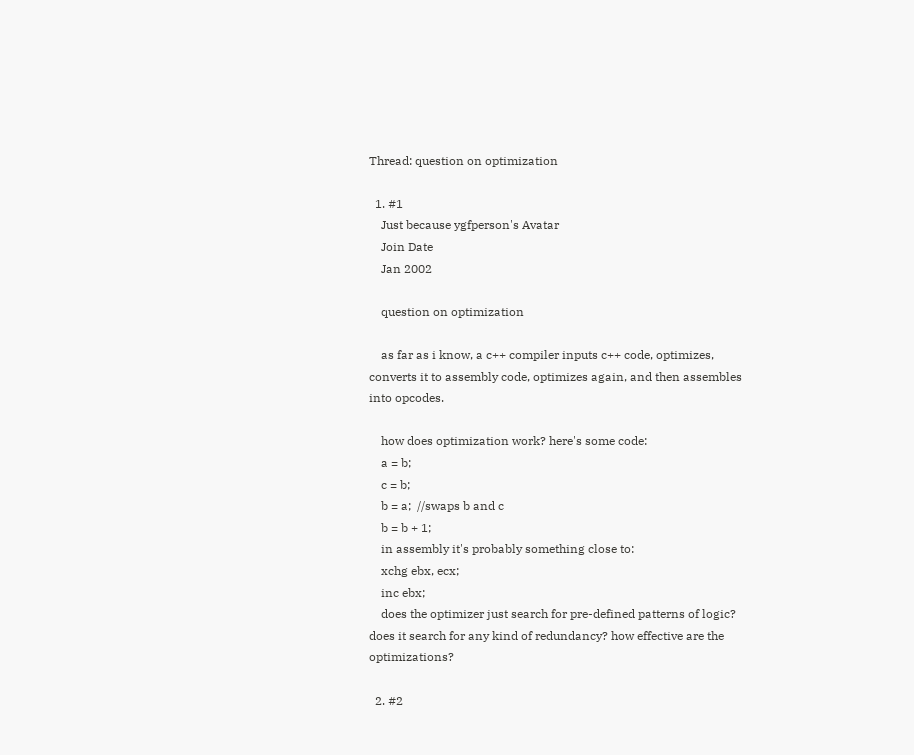Thread: question on optimization

  1. #1
    Just because ygfperson's Avatar
    Join Date
    Jan 2002

    question on optimization

    as far as i know, a c++ compiler inputs c++ code, optimizes, converts it to assembly code, optimizes again, and then assembles into opcodes.

    how does optimization work? here's some code:
    a = b;
    c = b;
    b = a;  //swaps b and c
    b = b + 1;
    in assembly it's probably something close to:
    xchg ebx, ecx;
    inc ebx;
    does the optimizer just search for pre-defined patterns of logic? does it search for any kind of redundancy? how effective are the optimizations?

  2. #2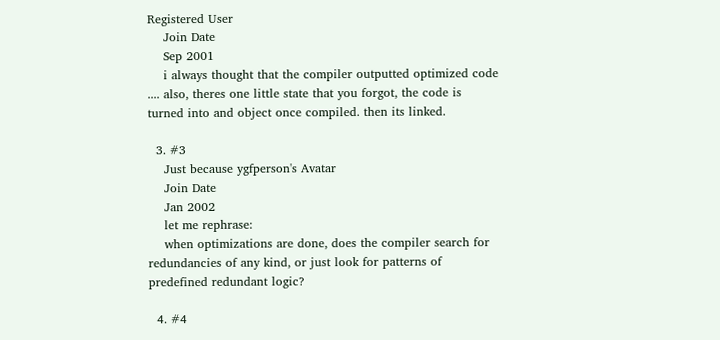Registered User
    Join Date
    Sep 2001
    i always thought that the compiler outputted optimized code .... also, theres one little state that you forgot, the code is turned into and object once compiled. then its linked.

  3. #3
    Just because ygfperson's Avatar
    Join Date
    Jan 2002
    let me rephrase:
    when optimizations are done, does the compiler search for redundancies of any kind, or just look for patterns of predefined redundant logic?

  4. #4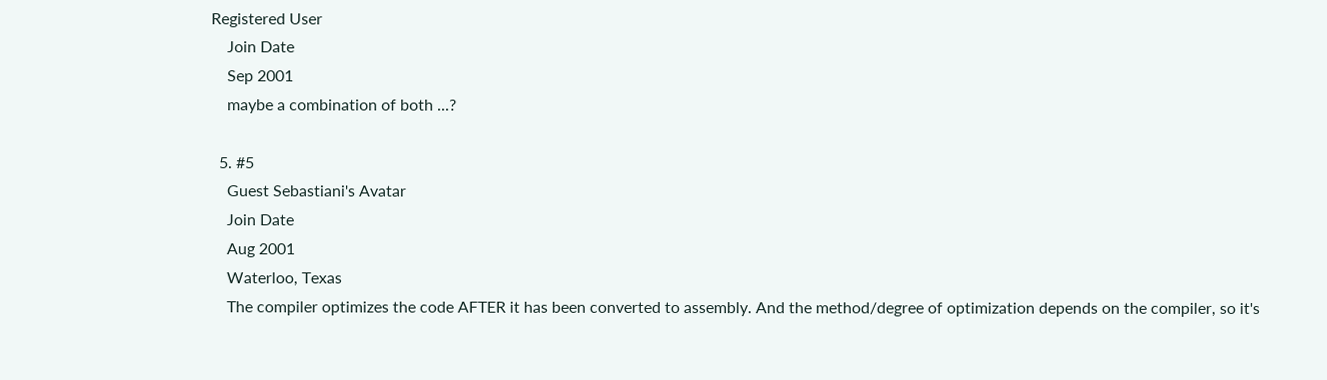Registered User
    Join Date
    Sep 2001
    maybe a combination of both ...?

  5. #5
    Guest Sebastiani's Avatar
    Join Date
    Aug 2001
    Waterloo, Texas
    The compiler optimizes the code AFTER it has been converted to assembly. And the method/degree of optimization depends on the compiler, so it's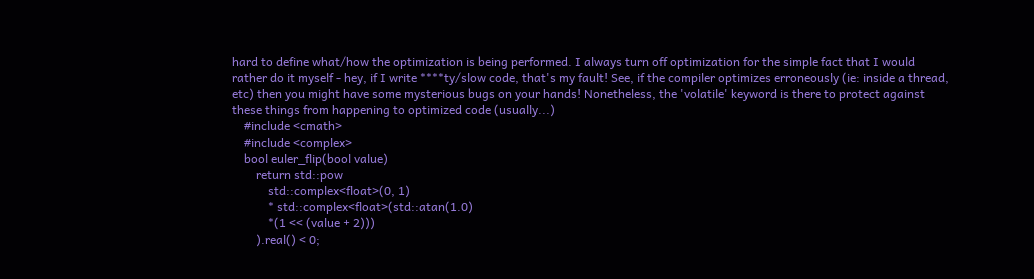hard to define what/how the optimization is being performed. I always turn off optimization for the simple fact that I would rather do it myself - hey, if I write ****ty/slow code, that's my fault! See, if the compiler optimizes erroneously (ie: inside a thread, etc) then you might have some mysterious bugs on your hands! Nonetheless, the 'volatile' keyword is there to protect against these things from happening to optimized code (usually...)
    #include <cmath>
    #include <complex>
    bool euler_flip(bool value)
        return std::pow
            std::complex<float>(0, 1)
            * std::complex<float>(std::atan(1.0)
            *(1 << (value + 2)))
        ).real() < 0;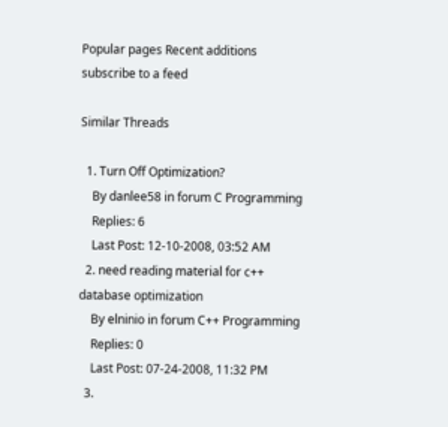Popular pages Recent additions subscribe to a feed

Similar Threads

  1. Turn Off Optimization?
    By danlee58 in forum C Programming
    Replies: 6
    Last Post: 12-10-2008, 03:52 AM
  2. need reading material for c++ database optimization
    By elninio in forum C++ Programming
    Replies: 0
    Last Post: 07-24-2008, 11:32 PM
  3.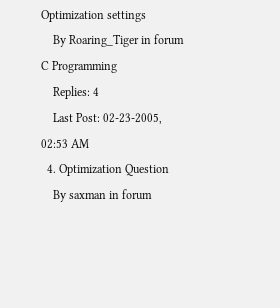Optimization settings
    By Roaring_Tiger in forum C Programming
    Replies: 4
    Last Post: 02-23-2005, 02:53 AM
  4. Optimization Question
    By saxman in forum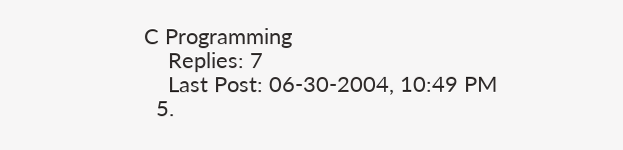C Programming
    Replies: 7
    Last Post: 06-30-2004, 10:49 PM
  5.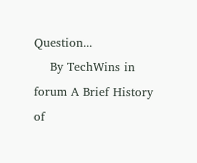Question...
    By TechWins in forum A Brief History of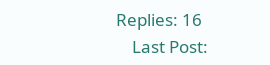Replies: 16
    Last Post: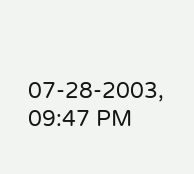07-28-2003, 09:47 PM